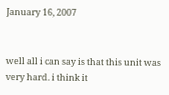January 16, 2007


well all i can say is that this unit was very hard. i think it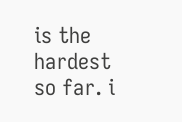is the hardest so far. i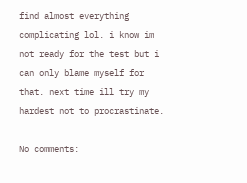find almost everything complicating lol. i know im not ready for the test but i can only blame myself for that. next time ill try my hardest not to procrastinate.

No comments: